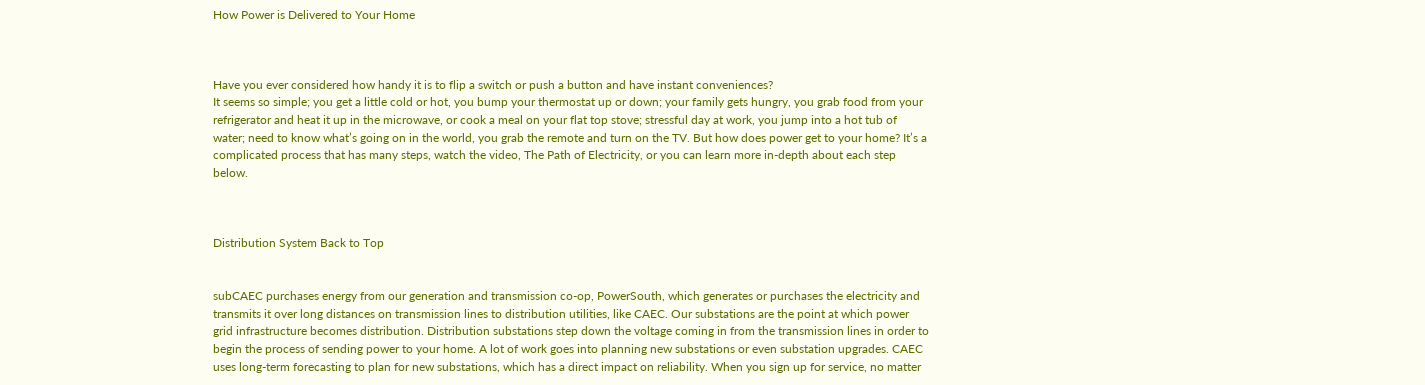How Power is Delivered to Your Home



Have you ever considered how handy it is to flip a switch or push a button and have instant conveniences?
It seems so simple; you get a little cold or hot, you bump your thermostat up or down; your family gets hungry, you grab food from your refrigerator and heat it up in the microwave, or cook a meal on your flat top stove; stressful day at work, you jump into a hot tub of water; need to know what’s going on in the world, you grab the remote and turn on the TV. But how does power get to your home? It’s a complicated process that has many steps, watch the video, The Path of Electricity, or you can learn more in-depth about each step below.



Distribution System Back to Top


subCAEC purchases energy from our generation and transmission co-op, PowerSouth, which generates or purchases the electricity and transmits it over long distances on transmission lines to distribution utilities, like CAEC. Our substations are the point at which power grid infrastructure becomes distribution. Distribution substations step down the voltage coming in from the transmission lines in order to begin the process of sending power to your home. A lot of work goes into planning new substations or even substation upgrades. CAEC uses long-term forecasting to plan for new substations, which has a direct impact on reliability. When you sign up for service, no matter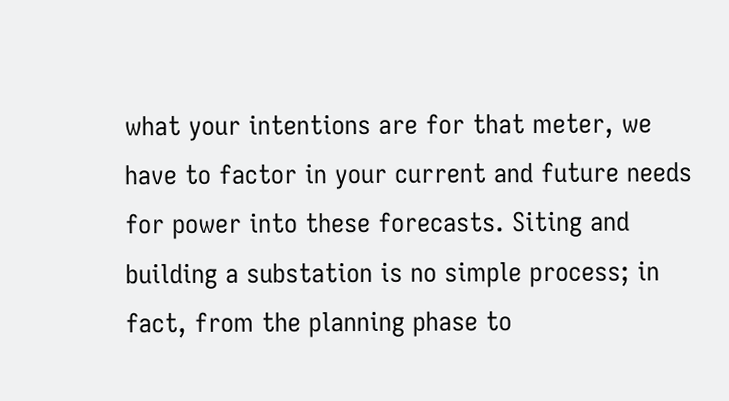what your intentions are for that meter, we have to factor in your current and future needs for power into these forecasts. Siting and building a substation is no simple process; in fact, from the planning phase to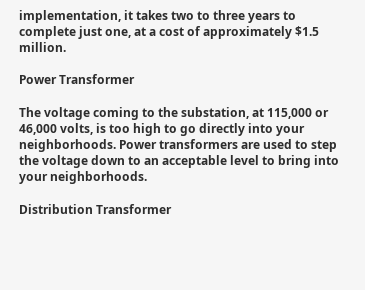implementation, it takes two to three years to complete just one, at a cost of approximately $1.5 million.

Power Transformer

The voltage coming to the substation, at 115,000 or 46,000 volts, is too high to go directly into your neighborhoods. Power transformers are used to step the voltage down to an acceptable level to bring into your neighborhoods.

Distribution Transformer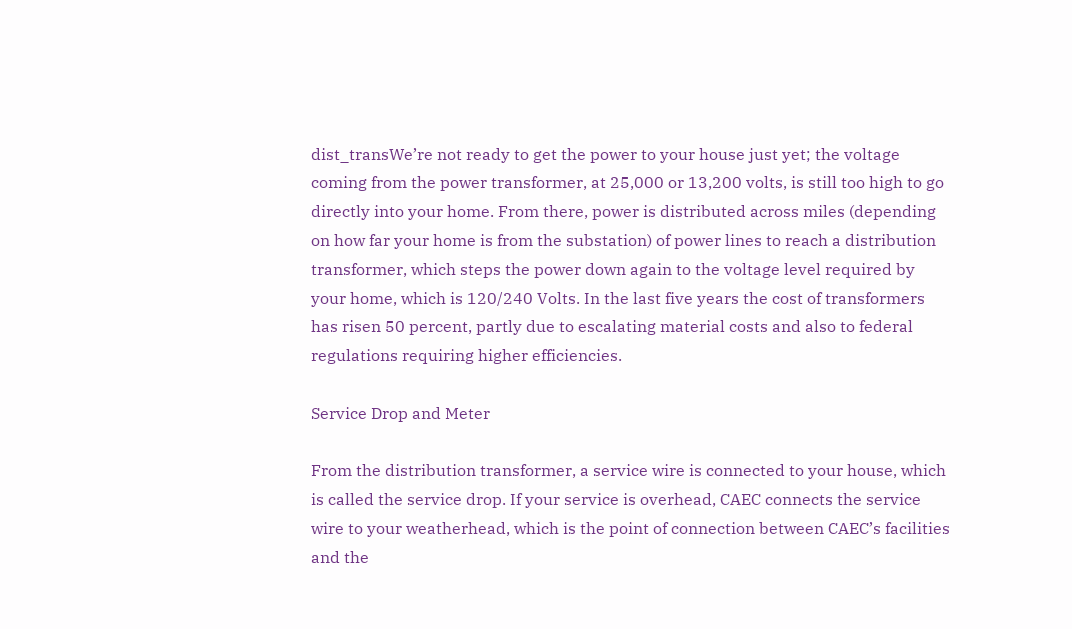dist_transWe’re not ready to get the power to your house just yet; the voltage coming from the power transformer, at 25,000 or 13,200 volts, is still too high to go directly into your home. From there, power is distributed across miles (depending on how far your home is from the substation) of power lines to reach a distribution transformer, which steps the power down again to the voltage level required by your home, which is 120/240 Volts. In the last five years the cost of transformers has risen 50 percent, partly due to escalating material costs and also to federal regulations requiring higher efficiencies.

Service Drop and Meter

From the distribution transformer, a service wire is connected to your house, which is called the service drop. If your service is overhead, CAEC connects the service wire to your weatherhead, which is the point of connection between CAEC’s facilities and the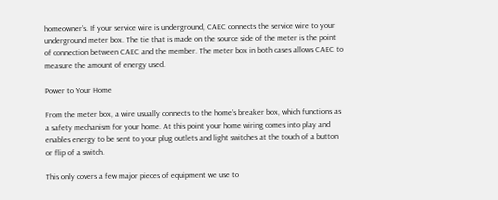homeowner’s. If your service wire is underground, CAEC connects the service wire to your underground meter box. The tie that is made on the source side of the meter is the point of connection between CAEC and the member. The meter box in both cases allows CAEC to measure the amount of energy used.

Power to Your Home

From the meter box, a wire usually connects to the home’s breaker box, which functions as a safety mechanism for your home. At this point your home wiring comes into play and enables energy to be sent to your plug outlets and light switches at the touch of a button or flip of a switch.

This only covers a few major pieces of equipment we use to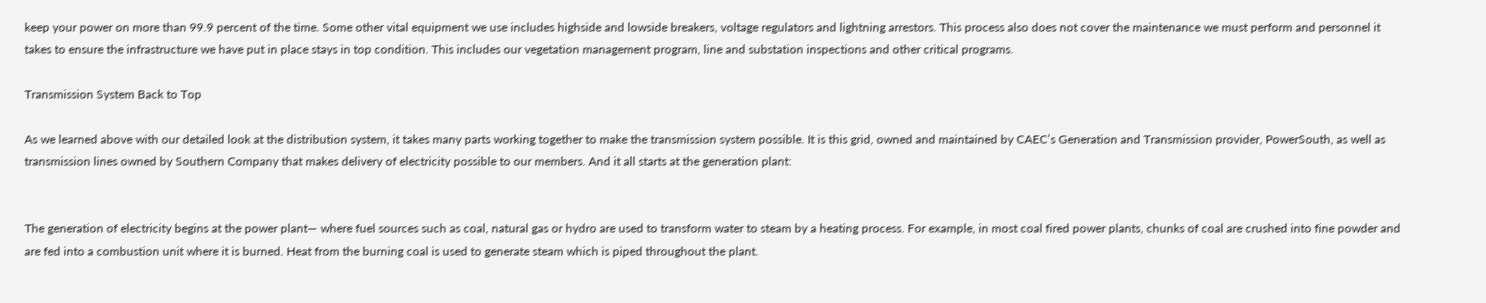keep your power on more than 99.9 percent of the time. Some other vital equipment we use includes highside and lowside breakers, voltage regulators and lightning arrestors. This process also does not cover the maintenance we must perform and personnel it takes to ensure the infrastructure we have put in place stays in top condition. This includes our vegetation management program, line and substation inspections and other critical programs.

Transmission System Back to Top

As we learned above with our detailed look at the distribution system, it takes many parts working together to make the transmission system possible. It is this grid, owned and maintained by CAEC’s Generation and Transmission provider, PowerSouth, as well as transmission lines owned by Southern Company that makes delivery of electricity possible to our members. And it all starts at the generation plant:


The generation of electricity begins at the power plant— where fuel sources such as coal, natural gas or hydro are used to transform water to steam by a heating process. For example, in most coal fired power plants, chunks of coal are crushed into fine powder and are fed into a combustion unit where it is burned. Heat from the burning coal is used to generate steam which is piped throughout the plant.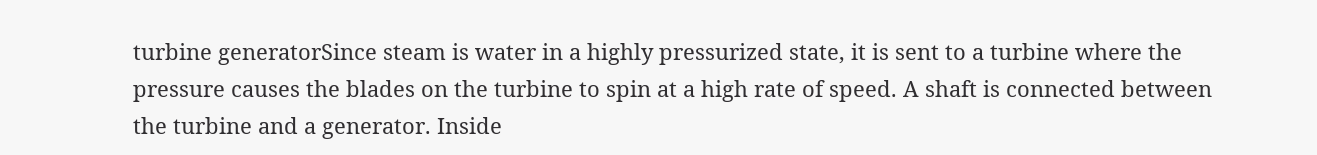turbine generatorSince steam is water in a highly pressurized state, it is sent to a turbine where the pressure causes the blades on the turbine to spin at a high rate of speed. A shaft is connected between the turbine and a generator. Inside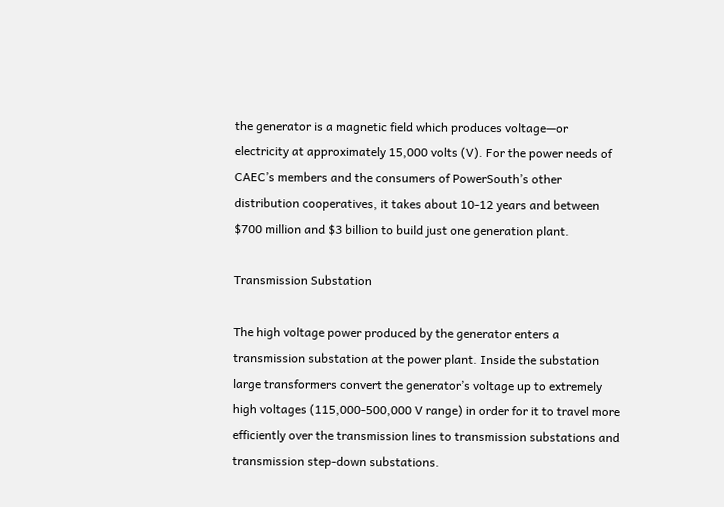the generator is a magnetic field which produces voltage—or electricity at approximately 15,000 volts (V). For the power needs of CAEC’s members and the consumers of PowerSouth’s other distribution cooperatives, it takes about 10-12 years and between $700 million and $3 billion to build just one generation plant.

Transmission Substation

The high voltage power produced by the generator enters a transmission substation at the power plant. Inside the substation large transformers convert the generator’s voltage up to extremely high voltages (115,000-500,000 V range) in order for it to travel more efficiently over the transmission lines to transmission substations and transmission step-down substations.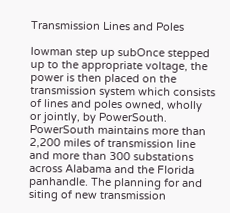Transmission Lines and Poles

lowman step up subOnce stepped up to the appropriate voltage, the power is then placed on the transmission system which consists of lines and poles owned, wholly or jointly, by PowerSouth. PowerSouth maintains more than 2,200 miles of transmission line and more than 300 substations across Alabama and the Florida panhandle. The planning for and siting of new transmission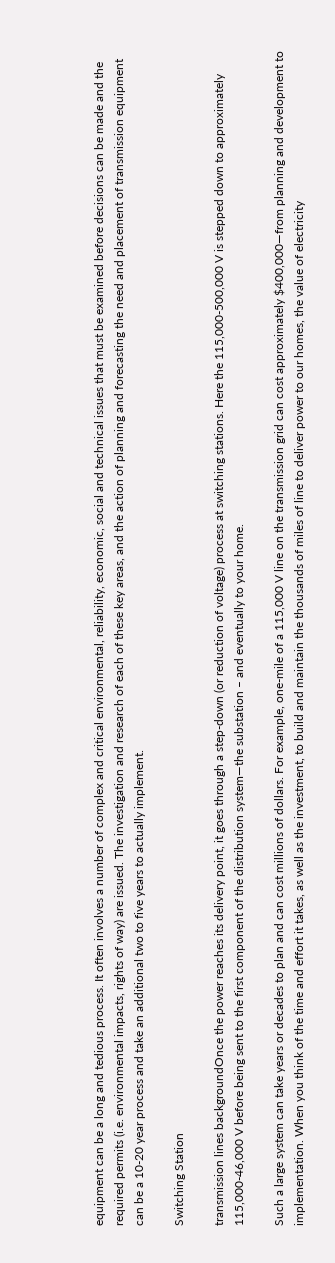equipment can be a long and tedious process. It often involves a number of complex and critical environmental, reliability, economic, social and technical issues that must be examined before decisions can be made and the required permits (i.e. environmental impacts, rights of way) are issued. The investigation and research of each of these key areas, and the action of planning and forecasting the need and placement of transmission equipment can be a 10-20 year process and take an additional two to five years to actually implement.

Switching Station

transmission lines backgroundOnce the power reaches its delivery point, it goes through a step-down (or reduction of voltage) process at switching stations. Here the 115,000-500,000 V is stepped down to approximately 115,000-46,000 V before being sent to the first component of the distribution system—the substation – and eventually to your home.

Such a large system can take years or decades to plan and can cost millions of dollars. For example, one-mile of a 115,000 V line on the transmission grid can cost approximately $400,000—from planning and development to implementation. When you think of the time and effort it takes, as well as the investment, to build and maintain the thousands of miles of line to deliver power to our homes, the value of electricity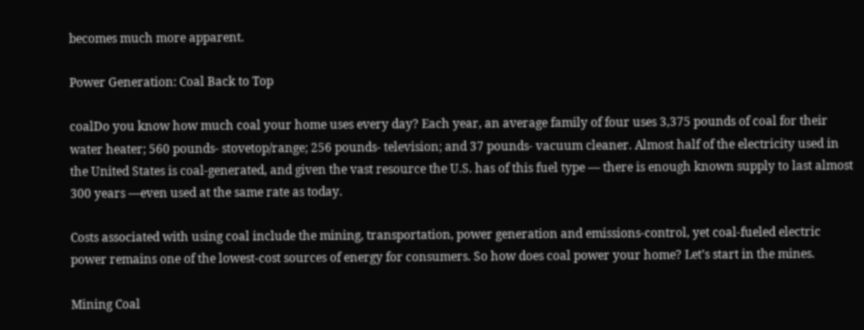becomes much more apparent.

Power Generation: Coal Back to Top

coalDo you know how much coal your home uses every day? Each year, an average family of four uses 3,375 pounds of coal for their water heater; 560 pounds- stovetop/range; 256 pounds- television; and 37 pounds- vacuum cleaner. Almost half of the electricity used in the United States is coal-generated, and given the vast resource the U.S. has of this fuel type — there is enough known supply to last almost 300 years —even used at the same rate as today.

Costs associated with using coal include the mining, transportation, power generation and emissions-control, yet coal-fueled electric power remains one of the lowest-cost sources of energy for consumers. So how does coal power your home? Let’s start in the mines.

Mining Coal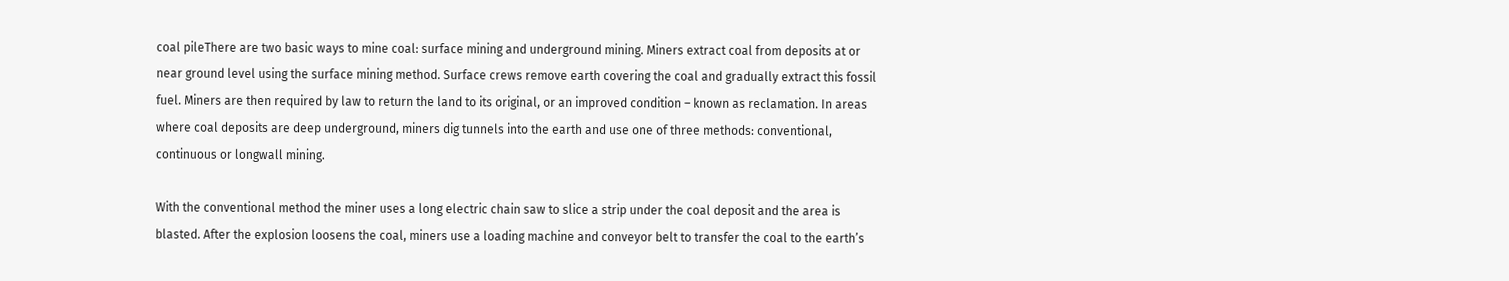coal pileThere are two basic ways to mine coal: surface mining and underground mining. Miners extract coal from deposits at or near ground level using the surface mining method. Surface crews remove earth covering the coal and gradually extract this fossil fuel. Miners are then required by law to return the land to its original, or an improved condition – known as reclamation. In areas where coal deposits are deep underground, miners dig tunnels into the earth and use one of three methods: conventional, continuous or longwall mining.

With the conventional method the miner uses a long electric chain saw to slice a strip under the coal deposit and the area is blasted. After the explosion loosens the coal, miners use a loading machine and conveyor belt to transfer the coal to the earth’s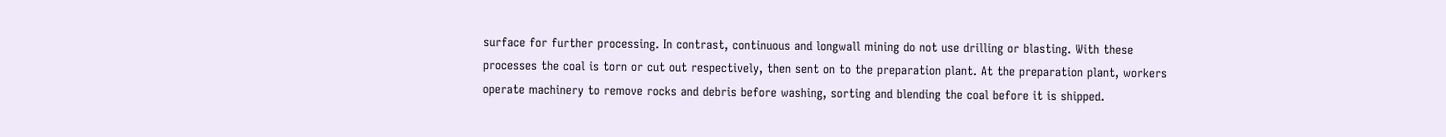surface for further processing. In contrast, continuous and longwall mining do not use drilling or blasting. With these processes the coal is torn or cut out respectively, then sent on to the preparation plant. At the preparation plant, workers operate machinery to remove rocks and debris before washing, sorting and blending the coal before it is shipped.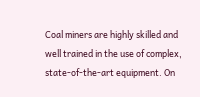Coal miners are highly skilled and well trained in the use of complex, state-of-the-art equipment. On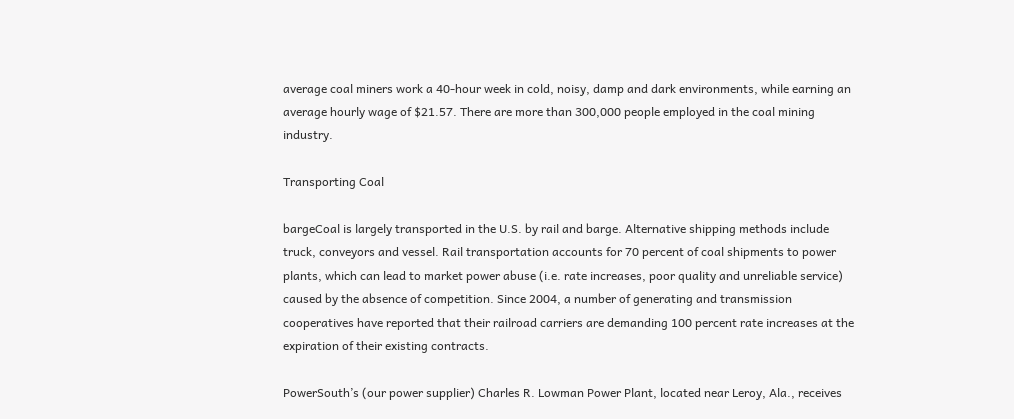average coal miners work a 40-hour week in cold, noisy, damp and dark environments, while earning an average hourly wage of $21.57. There are more than 300,000 people employed in the coal mining industry.

Transporting Coal

bargeCoal is largely transported in the U.S. by rail and barge. Alternative shipping methods include truck, conveyors and vessel. Rail transportation accounts for 70 percent of coal shipments to power plants, which can lead to market power abuse (i.e. rate increases, poor quality and unreliable service) caused by the absence of competition. Since 2004, a number of generating and transmission cooperatives have reported that their railroad carriers are demanding 100 percent rate increases at the expiration of their existing contracts.

PowerSouth’s (our power supplier) Charles R. Lowman Power Plant, located near Leroy, Ala., receives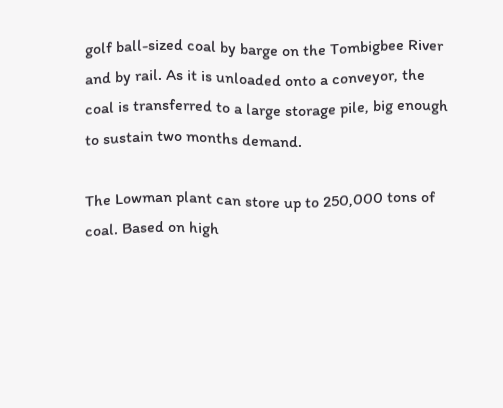golf ball-sized coal by barge on the Tombigbee River and by rail. As it is unloaded onto a conveyor, the coal is transferred to a large storage pile, big enough to sustain two months demand.

The Lowman plant can store up to 250,000 tons of coal. Based on high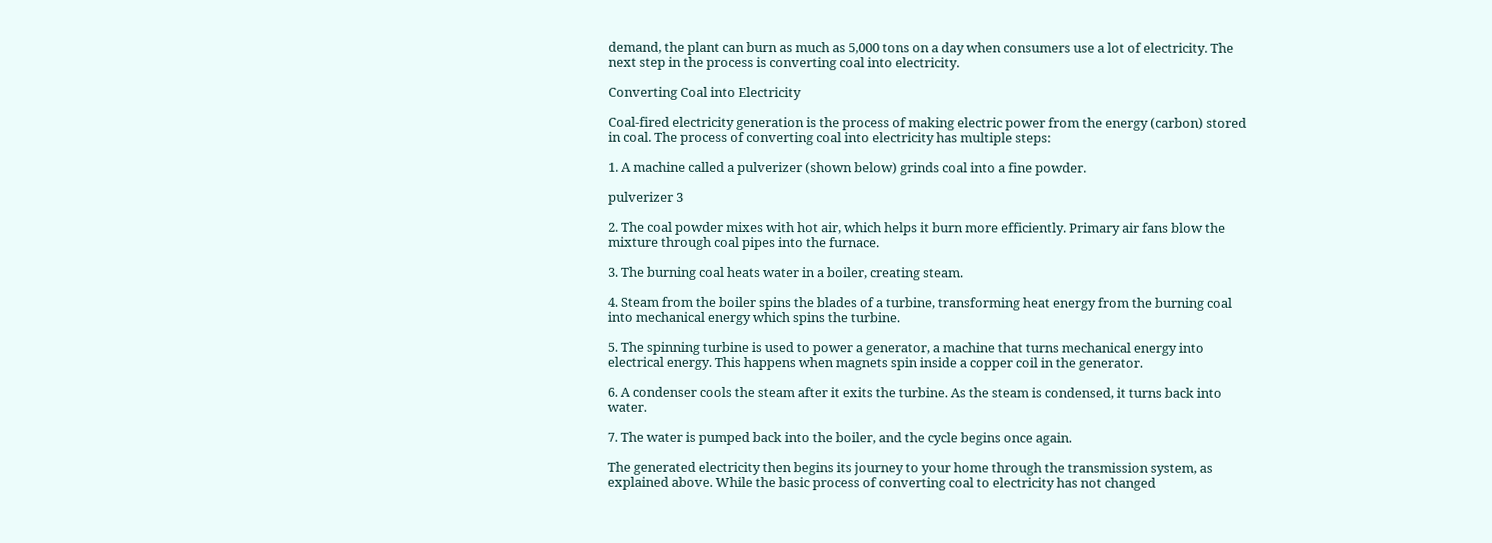demand, the plant can burn as much as 5,000 tons on a day when consumers use a lot of electricity. The next step in the process is converting coal into electricity.

Converting Coal into Electricity

Coal-fired electricity generation is the process of making electric power from the energy (carbon) stored in coal. The process of converting coal into electricity has multiple steps:

1. A machine called a pulverizer (shown below) grinds coal into a fine powder.

pulverizer 3

2. The coal powder mixes with hot air, which helps it burn more efficiently. Primary air fans blow the mixture through coal pipes into the furnace.

3. The burning coal heats water in a boiler, creating steam.

4. Steam from the boiler spins the blades of a turbine, transforming heat energy from the burning coal into mechanical energy which spins the turbine.

5. The spinning turbine is used to power a generator, a machine that turns mechanical energy into electrical energy. This happens when magnets spin inside a copper coil in the generator.

6. A condenser cools the steam after it exits the turbine. As the steam is condensed, it turns back into water.

7. The water is pumped back into the boiler, and the cycle begins once again.

The generated electricity then begins its journey to your home through the transmission system, as explained above. While the basic process of converting coal to electricity has not changed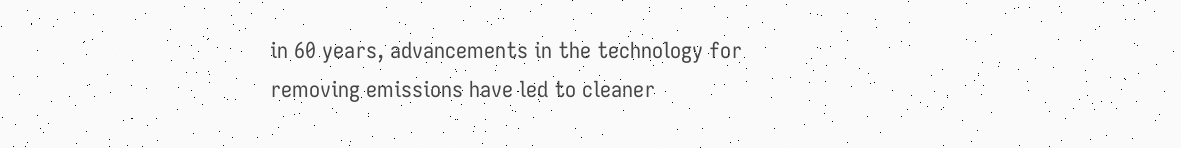in 60 years, advancements in the technology for removing emissions have led to cleaner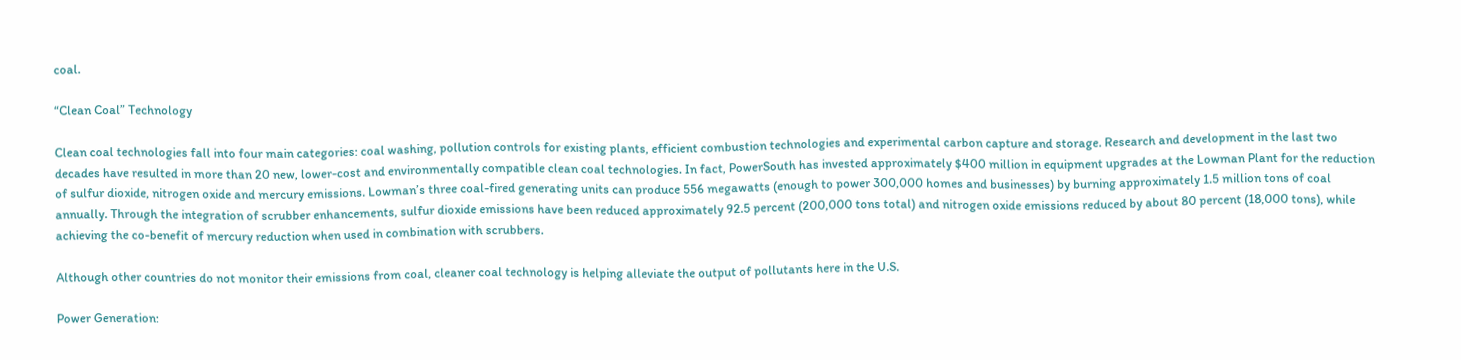coal.

“Clean Coal” Technology

Clean coal technologies fall into four main categories: coal washing, pollution controls for existing plants, efficient combustion technologies and experimental carbon capture and storage. Research and development in the last two decades have resulted in more than 20 new, lower-cost and environmentally compatible clean coal technologies. In fact, PowerSouth has invested approximately $400 million in equipment upgrades at the Lowman Plant for the reduction of sulfur dioxide, nitrogen oxide and mercury emissions. Lowman’s three coal-fired generating units can produce 556 megawatts (enough to power 300,000 homes and businesses) by burning approximately 1.5 million tons of coal annually. Through the integration of scrubber enhancements, sulfur dioxide emissions have been reduced approximately 92.5 percent (200,000 tons total) and nitrogen oxide emissions reduced by about 80 percent (18,000 tons), while achieving the co-benefit of mercury reduction when used in combination with scrubbers.

Although other countries do not monitor their emissions from coal, cleaner coal technology is helping alleviate the output of pollutants here in the U.S.

Power Generation: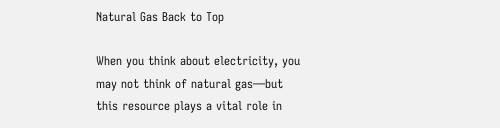Natural Gas Back to Top

When you think about electricity, you may not think of natural gas—but this resource plays a vital role in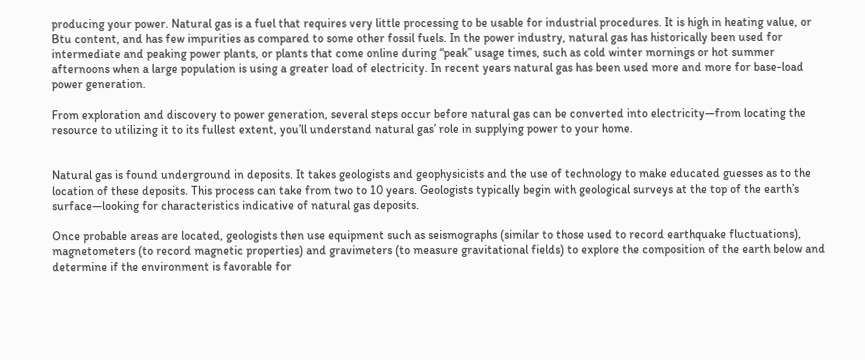producing your power. Natural gas is a fuel that requires very little processing to be usable for industrial procedures. It is high in heating value, or Btu content, and has few impurities as compared to some other fossil fuels. In the power industry, natural gas has historically been used for intermediate and peaking power plants, or plants that come online during “peak” usage times, such as cold winter mornings or hot summer afternoons when a large population is using a greater load of electricity. In recent years natural gas has been used more and more for base-load power generation.

From exploration and discovery to power generation, several steps occur before natural gas can be converted into electricity—from locating the resource to utilizing it to its fullest extent, you’ll understand natural gas’ role in supplying power to your home.


Natural gas is found underground in deposits. It takes geologists and geophysicists and the use of technology to make educated guesses as to the location of these deposits. This process can take from two to 10 years. Geologists typically begin with geological surveys at the top of the earth’s surface—looking for characteristics indicative of natural gas deposits.

Once probable areas are located, geologists then use equipment such as seismographs (similar to those used to record earthquake fluctuations), magnetometers (to record magnetic properties) and gravimeters (to measure gravitational fields) to explore the composition of the earth below and determine if the environment is favorable for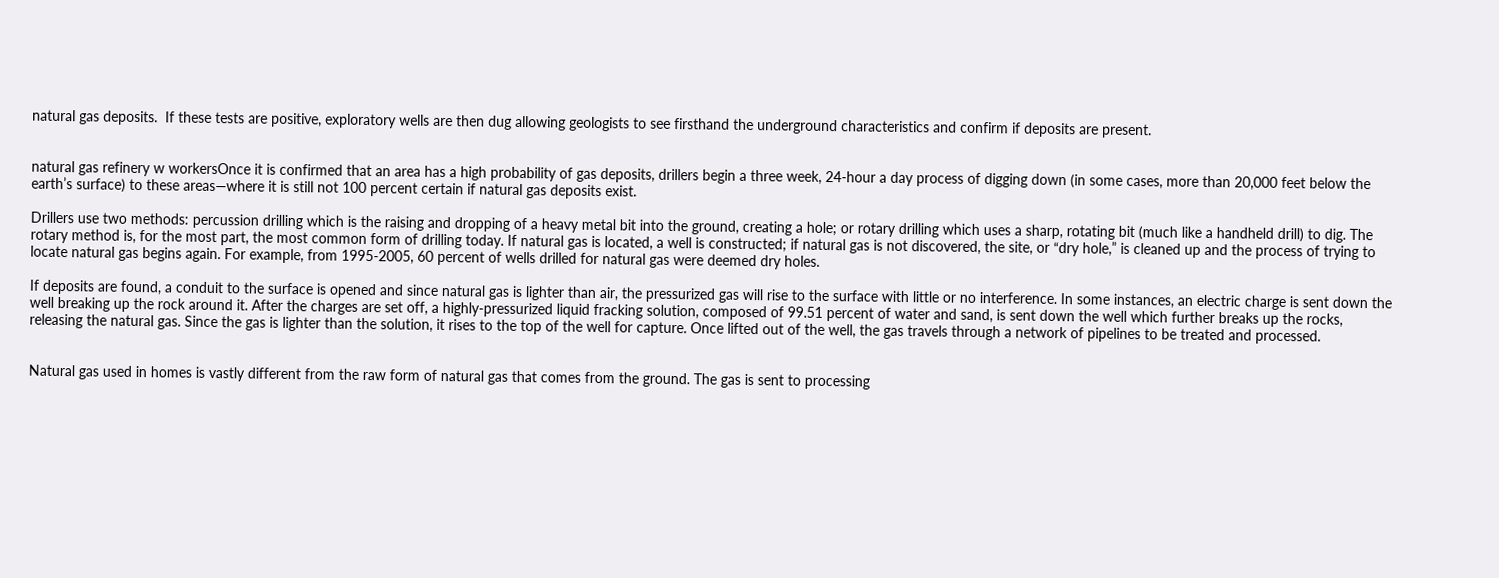natural gas deposits.  If these tests are positive, exploratory wells are then dug allowing geologists to see firsthand the underground characteristics and confirm if deposits are present.


natural gas refinery w workersOnce it is confirmed that an area has a high probability of gas deposits, drillers begin a three week, 24-hour a day process of digging down (in some cases, more than 20,000 feet below the earth’s surface) to these areas—where it is still not 100 percent certain if natural gas deposits exist.

Drillers use two methods: percussion drilling which is the raising and dropping of a heavy metal bit into the ground, creating a hole; or rotary drilling which uses a sharp, rotating bit (much like a handheld drill) to dig. The rotary method is, for the most part, the most common form of drilling today. If natural gas is located, a well is constructed; if natural gas is not discovered, the site, or “dry hole,” is cleaned up and the process of trying to locate natural gas begins again. For example, from 1995-2005, 60 percent of wells drilled for natural gas were deemed dry holes.

If deposits are found, a conduit to the surface is opened and since natural gas is lighter than air, the pressurized gas will rise to the surface with little or no interference. In some instances, an electric charge is sent down the well breaking up the rock around it. After the charges are set off, a highly-pressurized liquid fracking solution, composed of 99.51 percent of water and sand, is sent down the well which further breaks up the rocks, releasing the natural gas. Since the gas is lighter than the solution, it rises to the top of the well for capture. Once lifted out of the well, the gas travels through a network of pipelines to be treated and processed.


Natural gas used in homes is vastly different from the raw form of natural gas that comes from the ground. The gas is sent to processing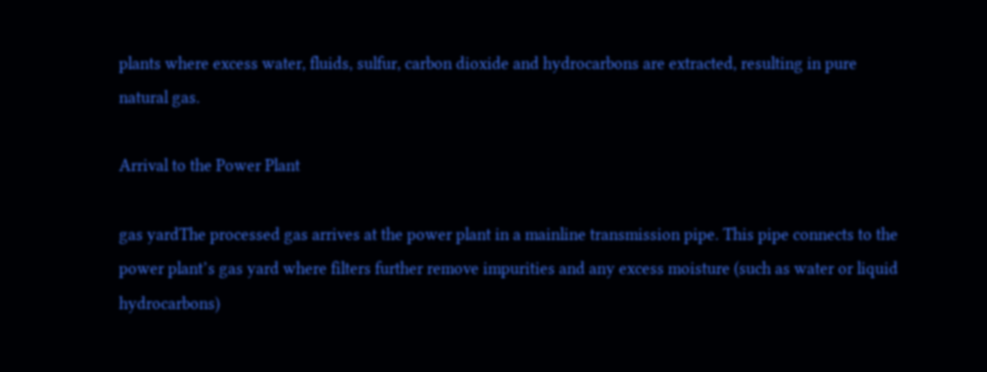plants where excess water, fluids, sulfur, carbon dioxide and hydrocarbons are extracted, resulting in pure natural gas.

Arrival to the Power Plant

gas yardThe processed gas arrives at the power plant in a mainline transmission pipe. This pipe connects to the power plant’s gas yard where filters further remove impurities and any excess moisture (such as water or liquid hydrocarbons)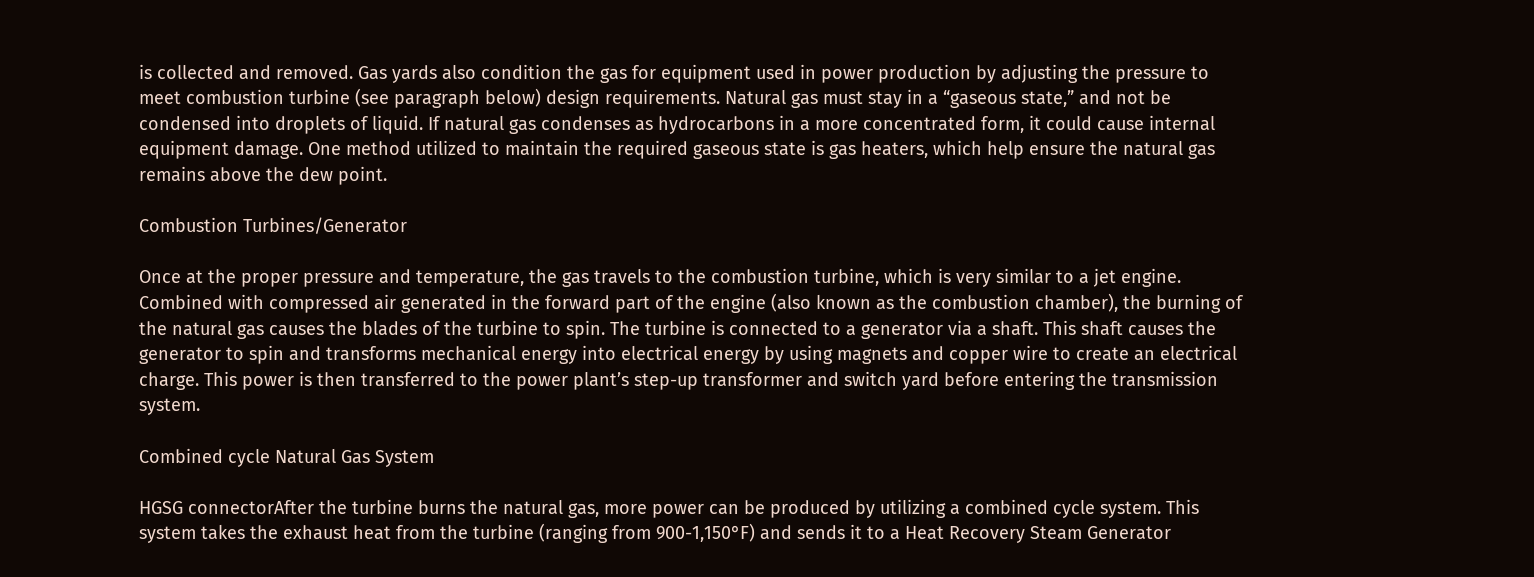is collected and removed. Gas yards also condition the gas for equipment used in power production by adjusting the pressure to meet combustion turbine (see paragraph below) design requirements. Natural gas must stay in a “gaseous state,” and not be condensed into droplets of liquid. If natural gas condenses as hydrocarbons in a more concentrated form, it could cause internal equipment damage. One method utilized to maintain the required gaseous state is gas heaters, which help ensure the natural gas remains above the dew point.

Combustion Turbines/Generator

Once at the proper pressure and temperature, the gas travels to the combustion turbine, which is very similar to a jet engine. Combined with compressed air generated in the forward part of the engine (also known as the combustion chamber), the burning of the natural gas causes the blades of the turbine to spin. The turbine is connected to a generator via a shaft. This shaft causes the generator to spin and transforms mechanical energy into electrical energy by using magnets and copper wire to create an electrical charge. This power is then transferred to the power plant’s step-up transformer and switch yard before entering the transmission system.

Combined cycle Natural Gas System

HGSG connectorAfter the turbine burns the natural gas, more power can be produced by utilizing a combined cycle system. This system takes the exhaust heat from the turbine (ranging from 900-1,150°F) and sends it to a Heat Recovery Steam Generator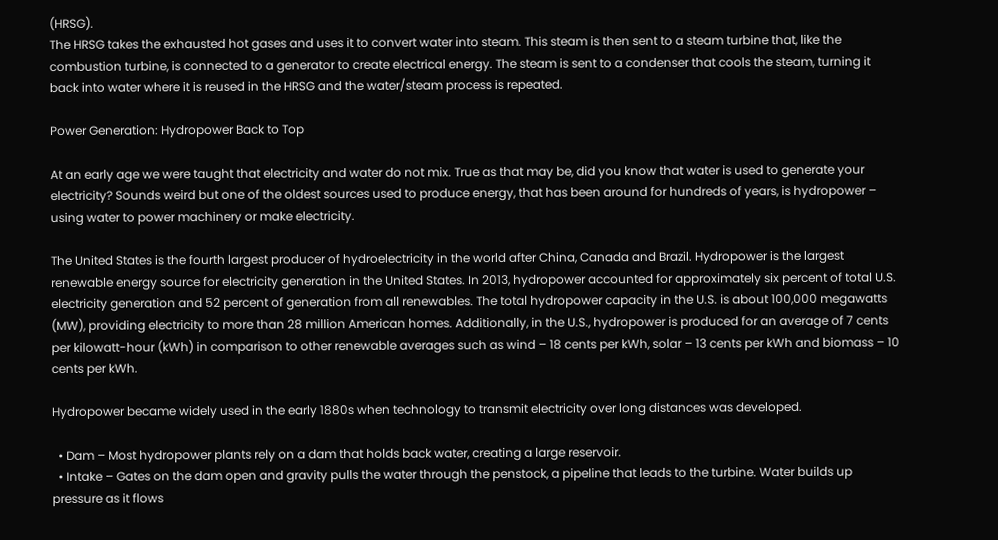(HRSG).
The HRSG takes the exhausted hot gases and uses it to convert water into steam. This steam is then sent to a steam turbine that, like the combustion turbine, is connected to a generator to create electrical energy. The steam is sent to a condenser that cools the steam, turning it back into water where it is reused in the HRSG and the water/steam process is repeated.

Power Generation: Hydropower Back to Top

At an early age we were taught that electricity and water do not mix. True as that may be, did you know that water is used to generate your electricity? Sounds weird but one of the oldest sources used to produce energy, that has been around for hundreds of years, is hydropower – using water to power machinery or make electricity.

The United States is the fourth largest producer of hydroelectricity in the world after China, Canada and Brazil. Hydropower is the largest renewable energy source for electricity generation in the United States. In 2013, hydropower accounted for approximately six percent of total U.S. electricity generation and 52 percent of generation from all renewables. The total hydropower capacity in the U.S. is about 100,000 megawatts (MW), providing electricity to more than 28 million American homes. Additionally, in the U.S., hydropower is produced for an average of 7 cents per kilowatt-hour (kWh) in comparison to other renewable averages such as wind – 18 cents per kWh, solar – 13 cents per kWh and biomass – 10 cents per kWh.

Hydropower became widely used in the early 1880s when technology to transmit electricity over long distances was developed.

  • Dam – Most hydropower plants rely on a dam that holds back water, creating a large reservoir.
  • Intake – Gates on the dam open and gravity pulls the water through the penstock, a pipeline that leads to the turbine. Water builds up pressure as it flows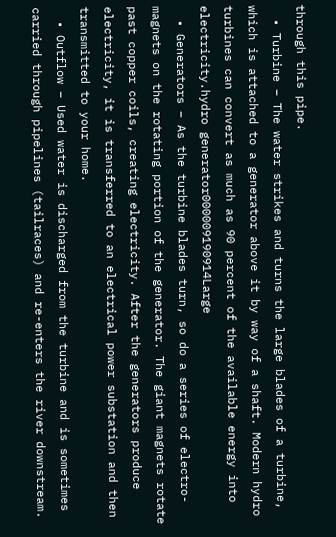through this pipe.
  • Turbine – The water strikes and turns the large blades of a turbine, which is attached to a generator above it by way of a shaft. Modern hydro turbines can convert as much as 90 percent of the available energy into electricity.hydro generator000009190914Large
  • Generators – As the turbine blades turn, so do a series of electro-magnets on the rotating portion of the generator. The giant magnets rotate past copper coils, creating electricity. After the generators produce electricity, it is transferred to an electrical power substation and then transmitted to your home.
  • Outflow – Used water is discharged from the turbine and is sometimes carried through pipelines (tailraces) and re-enters the river downstream.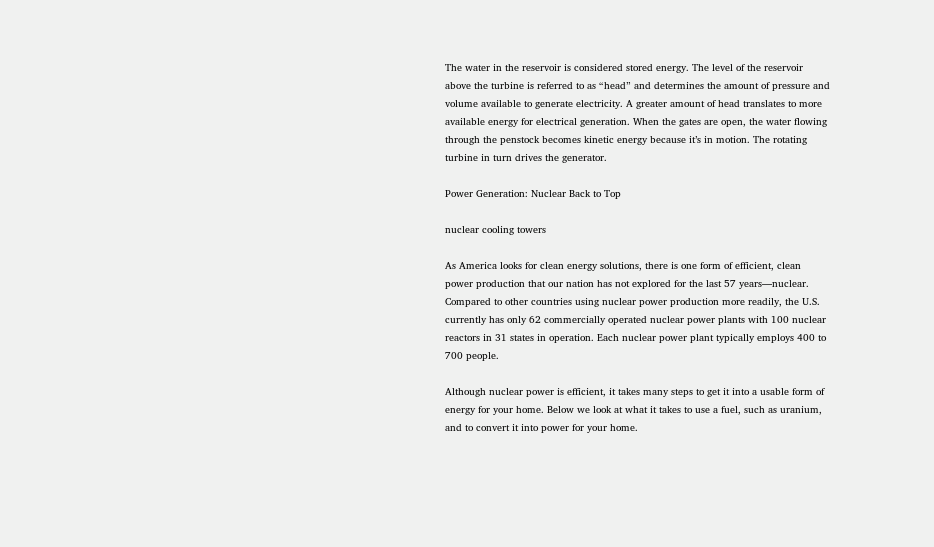The water in the reservoir is considered stored energy. The level of the reservoir above the turbine is referred to as “head” and determines the amount of pressure and volume available to generate electricity. A greater amount of head translates to more available energy for electrical generation. When the gates are open, the water flowing through the penstock becomes kinetic energy because it’s in motion. The rotating turbine in turn drives the generator.

Power Generation: Nuclear Back to Top

nuclear cooling towers

As America looks for clean energy solutions, there is one form of efficient, clean power production that our nation has not explored for the last 57 years—nuclear. Compared to other countries using nuclear power production more readily, the U.S. currently has only 62 commercially operated nuclear power plants with 100 nuclear reactors in 31 states in operation. Each nuclear power plant typically employs 400 to 700 people.

Although nuclear power is efficient, it takes many steps to get it into a usable form of energy for your home. Below we look at what it takes to use a fuel, such as uranium, and to convert it into power for your home.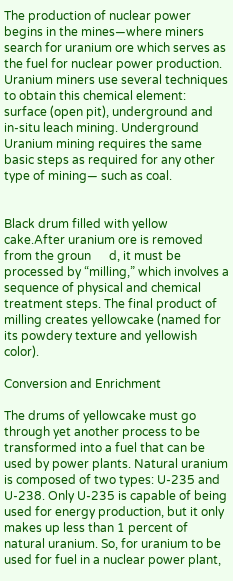The production of nuclear power begins in the mines—where miners search for uranium ore which serves as the fuel for nuclear power production. Uranium miners use several techniques to obtain this chemical element: surface (open pit), underground and in-situ leach mining. Underground Uranium mining requires the same basic steps as required for any other type of mining— such as coal.


Black drum filled with yellow cake.After uranium ore is removed from the groun      d, it must be processed by “milling,” which involves a sequence of physical and chemical treatment steps. The final product of milling creates yellowcake (named for its powdery texture and yellowish color).

Conversion and Enrichment

The drums of yellowcake must go through yet another process to be transformed into a fuel that can be used by power plants. Natural uranium is composed of two types: U-235 and U-238. Only U-235 is capable of being used for energy production, but it only makes up less than 1 percent of natural uranium. So, for uranium to be used for fuel in a nuclear power plant,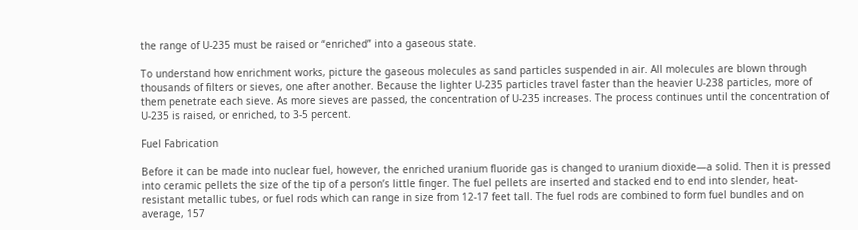the range of U-235 must be raised or “enriched” into a gaseous state.

To understand how enrichment works, picture the gaseous molecules as sand particles suspended in air. All molecules are blown through thousands of filters or sieves, one after another. Because the lighter U-235 particles travel faster than the heavier U-238 particles, more of them penetrate each sieve. As more sieves are passed, the concentration of U-235 increases. The process continues until the concentration of U-235 is raised, or enriched, to 3-5 percent.

Fuel Fabrication

Before it can be made into nuclear fuel, however, the enriched uranium fluoride gas is changed to uranium dioxide—a solid. Then it is pressed into ceramic pellets the size of the tip of a person’s little finger. The fuel pellets are inserted and stacked end to end into slender, heat-resistant metallic tubes, or fuel rods which can range in size from 12-17 feet tall. The fuel rods are combined to form fuel bundles and on average, 157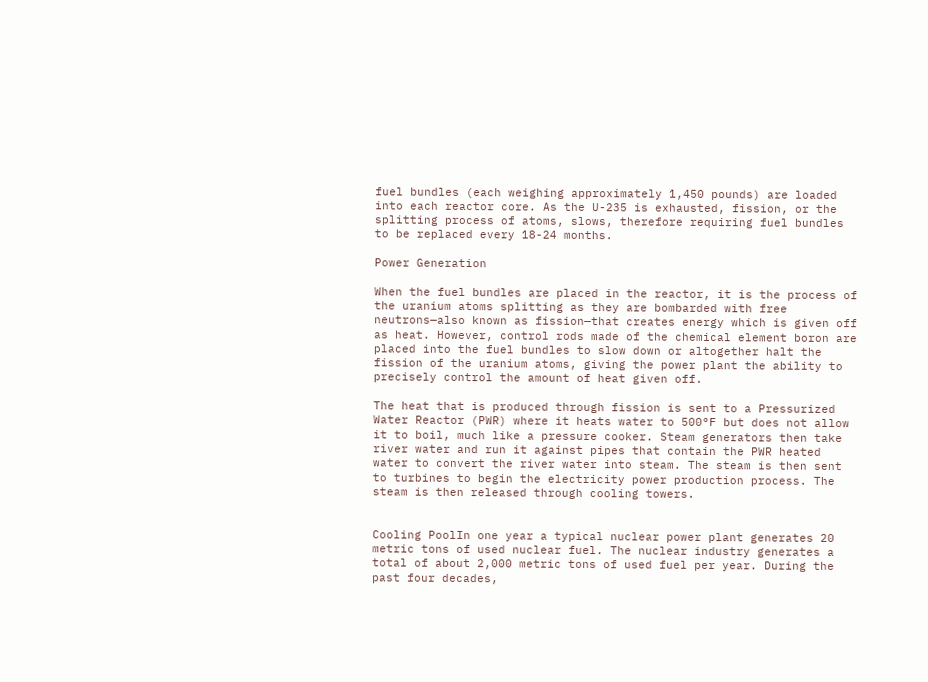fuel bundles (each weighing approximately 1,450 pounds) are loaded into each reactor core. As the U-235 is exhausted, fission, or the splitting process of atoms, slows, therefore requiring fuel bundles to be replaced every 18-24 months.

Power Generation

When the fuel bundles are placed in the reactor, it is the process of the uranium atoms splitting as they are bombarded with free neutrons—also known as fission—that creates energy which is given off as heat. However, control rods made of the chemical element boron are placed into the fuel bundles to slow down or altogether halt the fission of the uranium atoms, giving the power plant the ability to precisely control the amount of heat given off.

The heat that is produced through fission is sent to a Pressurized Water Reactor (PWR) where it heats water to 500°F but does not allow it to boil, much like a pressure cooker. Steam generators then take river water and run it against pipes that contain the PWR heated water to convert the river water into steam. The steam is then sent to turbines to begin the electricity power production process. The steam is then released through cooling towers.


Cooling PoolIn one year a typical nuclear power plant generates 20 metric tons of used nuclear fuel. The nuclear industry generates a total of about 2,000 metric tons of used fuel per year. During the past four decades,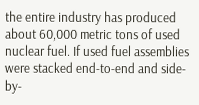the entire industry has produced about 60,000 metric tons of used nuclear fuel. If used fuel assemblies were stacked end-to-end and side-by-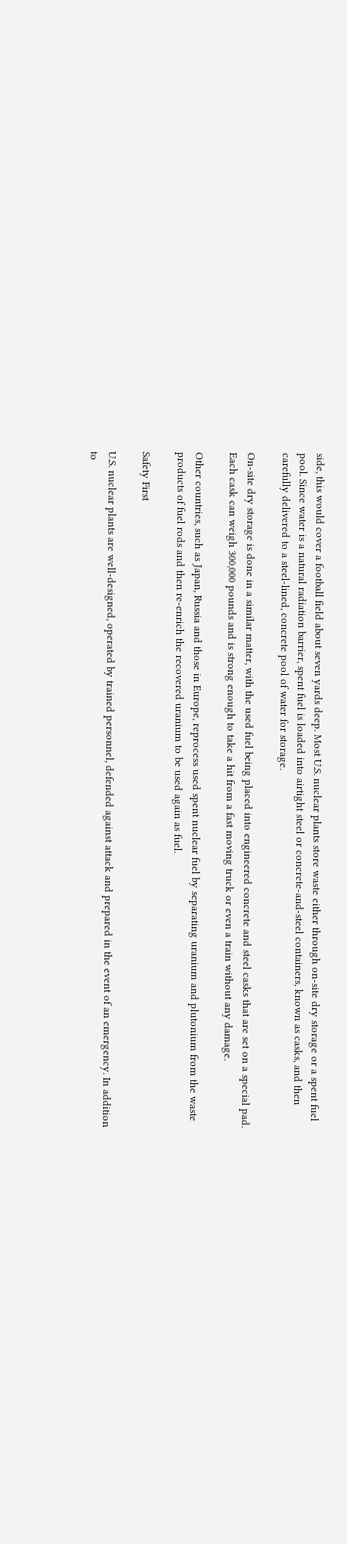side, this would cover a football field about seven yards deep. Most U.S. nuclear plants store waste either through on-site dry storage or a spent fuel pool. Since water is a natural radiation barrier, spent fuel is loaded into airtight steel or concrete-and-steel containers, known as casks, and then carefully delivered to a steel-lined, concrete pool of water for storage.

On-site dry storage is done in a similar matter, with the used fuel being placed into engineered concrete and steel casks that are set on a special pad. Each cask can weigh 300,000 pounds and is strong enough to take a hit from a fast moving truck or even a train without any damage.

Other countries, such as Japan, Russia and those in Europe, reprocess used spent nuclear fuel by separating uranium and plutonium from the waste products of fuel rods and then re-enrich the recovered uranium to be used again as fuel.

Safety First

U.S. nuclear plants are well-designed, operated by trained personnel, defended against attack and prepared in the event of an emergency. In addition to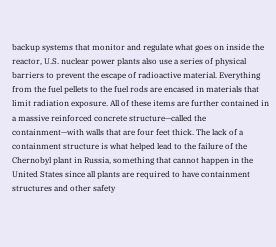backup systems that monitor and regulate what goes on inside the reactor, U.S. nuclear power plants also use a series of physical barriers to prevent the escape of radioactive material. Everything from the fuel pellets to the fuel rods are encased in materials that limit radiation exposure. All of these items are further contained in a massive reinforced concrete structure—called the containment—with walls that are four feet thick. The lack of a containment structure is what helped lead to the failure of the Chernobyl plant in Russia, something that cannot happen in the United States since all plants are required to have containment structures and other safety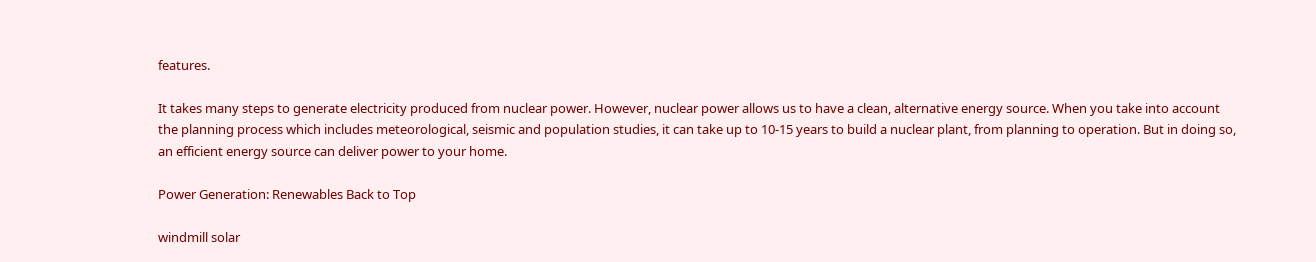features.

It takes many steps to generate electricity produced from nuclear power. However, nuclear power allows us to have a clean, alternative energy source. When you take into account the planning process which includes meteorological, seismic and population studies, it can take up to 10-15 years to build a nuclear plant, from planning to operation. But in doing so, an efficient energy source can deliver power to your home.

Power Generation: Renewables Back to Top

windmill solar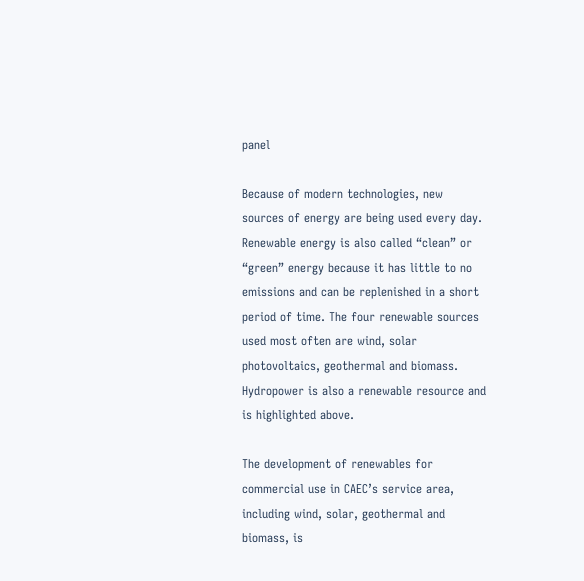panel

Because of modern technologies, new sources of energy are being used every day. Renewable energy is also called “clean” or “green” energy because it has little to no emissions and can be replenished in a short period of time. The four renewable sources used most often are wind, solar photovoltaics, geothermal and biomass. Hydropower is also a renewable resource and is highlighted above.

The development of renewables for commercial use in CAEC’s service area, including wind, solar, geothermal and biomass, is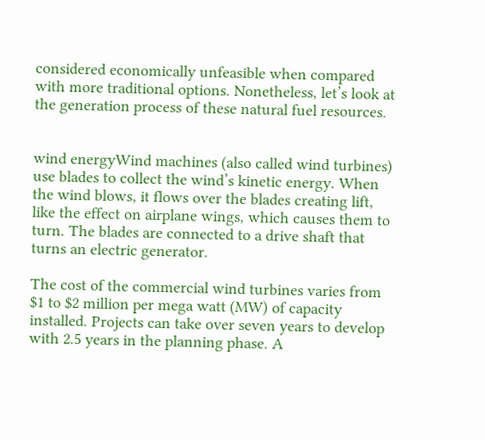considered economically unfeasible when compared with more traditional options. Nonetheless, let’s look at the generation process of these natural fuel resources.


wind energyWind machines (also called wind turbines) use blades to collect the wind’s kinetic energy. When the wind blows, it flows over the blades creating lift, like the effect on airplane wings, which causes them to turn. The blades are connected to a drive shaft that turns an electric generator.

The cost of the commercial wind turbines varies from $1 to $2 million per mega watt (MW) of capacity installed. Projects can take over seven years to develop with 2.5 years in the planning phase. A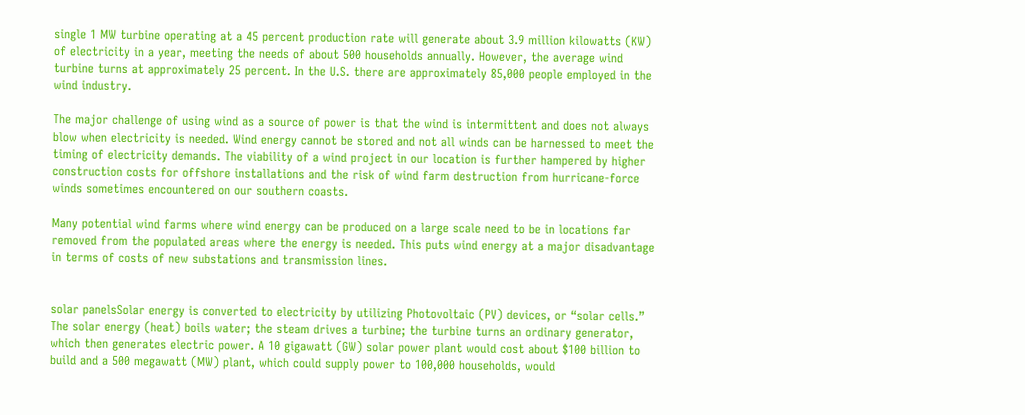single 1 MW turbine operating at a 45 percent production rate will generate about 3.9 million kilowatts (KW) of electricity in a year, meeting the needs of about 500 households annually. However, the average wind turbine turns at approximately 25 percent. In the U.S. there are approximately 85,000 people employed in the wind industry.

The major challenge of using wind as a source of power is that the wind is intermittent and does not always blow when electricity is needed. Wind energy cannot be stored and not all winds can be harnessed to meet the timing of electricity demands. The viability of a wind project in our location is further hampered by higher construction costs for offshore installations and the risk of wind farm destruction from hurricane-force winds sometimes encountered on our southern coasts.

Many potential wind farms where wind energy can be produced on a large scale need to be in locations far removed from the populated areas where the energy is needed. This puts wind energy at a major disadvantage in terms of costs of new substations and transmission lines.


solar panelsSolar energy is converted to electricity by utilizing Photovoltaic (PV) devices, or “solar cells.” The solar energy (heat) boils water; the steam drives a turbine; the turbine turns an ordinary generator, which then generates electric power. A 10 gigawatt (GW) solar power plant would cost about $100 billion to build and a 500 megawatt (MW) plant, which could supply power to 100,000 households, would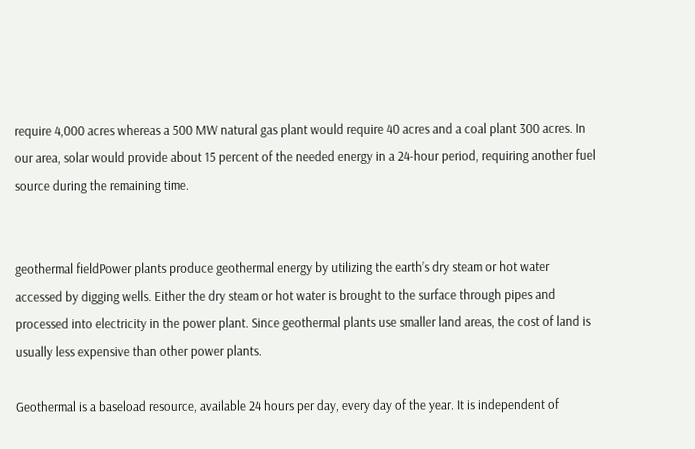require 4,000 acres whereas a 500 MW natural gas plant would require 40 acres and a coal plant 300 acres. In our area, solar would provide about 15 percent of the needed energy in a 24-hour period, requiring another fuel source during the remaining time.


geothermal fieldPower plants produce geothermal energy by utilizing the earth’s dry steam or hot water accessed by digging wells. Either the dry steam or hot water is brought to the surface through pipes and processed into electricity in the power plant. Since geothermal plants use smaller land areas, the cost of land is usually less expensive than other power plants.

Geothermal is a baseload resource, available 24 hours per day, every day of the year. It is independent of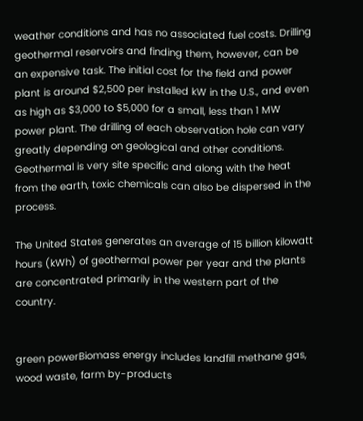weather conditions and has no associated fuel costs. Drilling geothermal reservoirs and finding them, however, can be an expensive task. The initial cost for the field and power plant is around $2,500 per installed kW in the U.S., and even as high as $3,000 to $5,000 for a small, less than 1 MW power plant. The drilling of each observation hole can vary greatly depending on geological and other conditions. Geothermal is very site specific and along with the heat from the earth, toxic chemicals can also be dispersed in the process.

The United States generates an average of 15 billion kilowatt hours (kWh) of geothermal power per year and the plants are concentrated primarily in the western part of the country.


green powerBiomass energy includes landfill methane gas, wood waste, farm by-products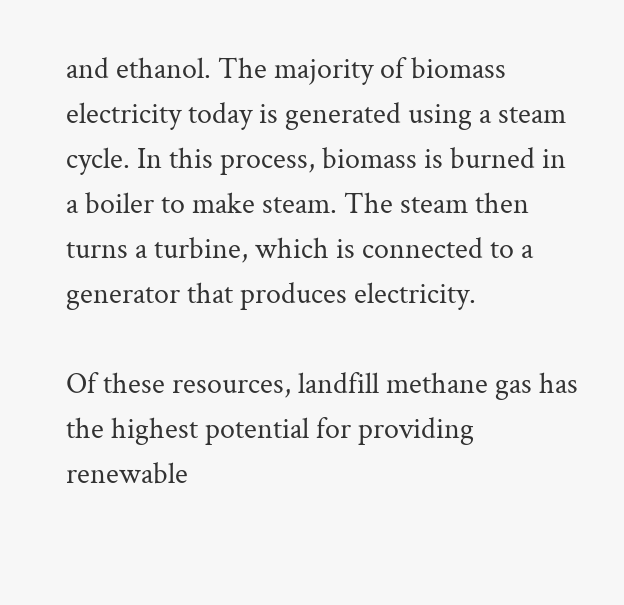and ethanol. The majority of biomass electricity today is generated using a steam cycle. In this process, biomass is burned in a boiler to make steam. The steam then turns a turbine, which is connected to a generator that produces electricity.

Of these resources, landfill methane gas has the highest potential for providing renewable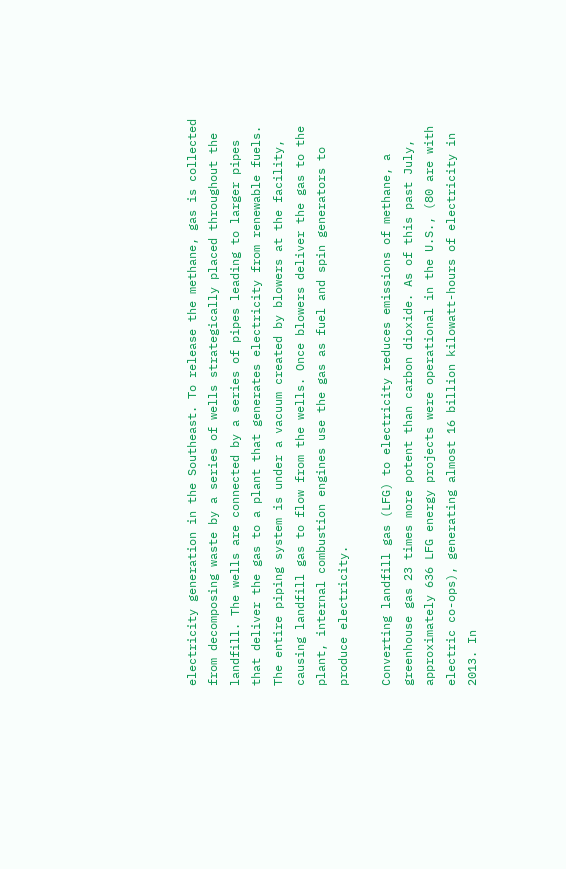electricity generation in the Southeast. To release the methane, gas is collected from decomposing waste by a series of wells strategically placed throughout the landfill. The wells are connected by a series of pipes leading to larger pipes that deliver the gas to a plant that generates electricity from renewable fuels. The entire piping system is under a vacuum created by blowers at the facility, causing landfill gas to flow from the wells. Once blowers deliver the gas to the plant, internal combustion engines use the gas as fuel and spin generators to produce electricity.

Converting landfill gas (LFG) to electricity reduces emissions of methane, a greenhouse gas 23 times more potent than carbon dioxide. As of this past July, approximately 636 LFG energy projects were operational in the U.S., (80 are with electric co-ops), generating almost 16 billion kilowatt-hours of electricity in 2013. In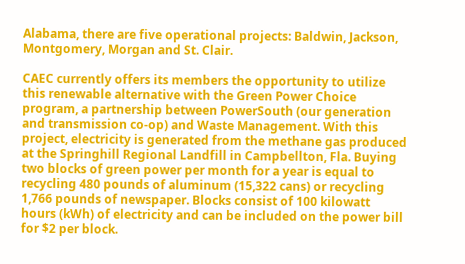Alabama, there are five operational projects: Baldwin, Jackson, Montgomery, Morgan and St. Clair.

CAEC currently offers its members the opportunity to utilize this renewable alternative with the Green Power Choice program, a partnership between PowerSouth (our generation and transmission co-op) and Waste Management. With this project, electricity is generated from the methane gas produced at the Springhill Regional Landfill in Campbellton, Fla. Buying two blocks of green power per month for a year is equal to recycling 480 pounds of aluminum (15,322 cans) or recycling 1,766 pounds of newspaper. Blocks consist of 100 kilowatt hours (kWh) of electricity and can be included on the power bill for $2 per block.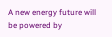A new energy future will be powered by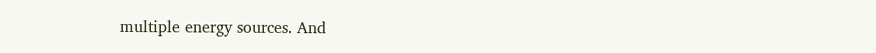multiple energy sources. And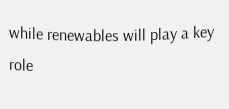while renewables will play a key role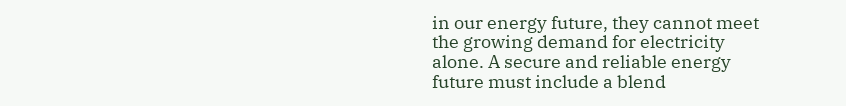in our energy future, they cannot meet the growing demand for electricity alone. A secure and reliable energy future must include a blend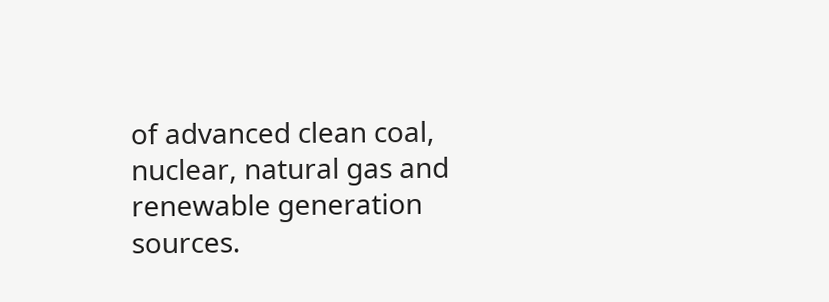of advanced clean coal, nuclear, natural gas and renewable generation sources.